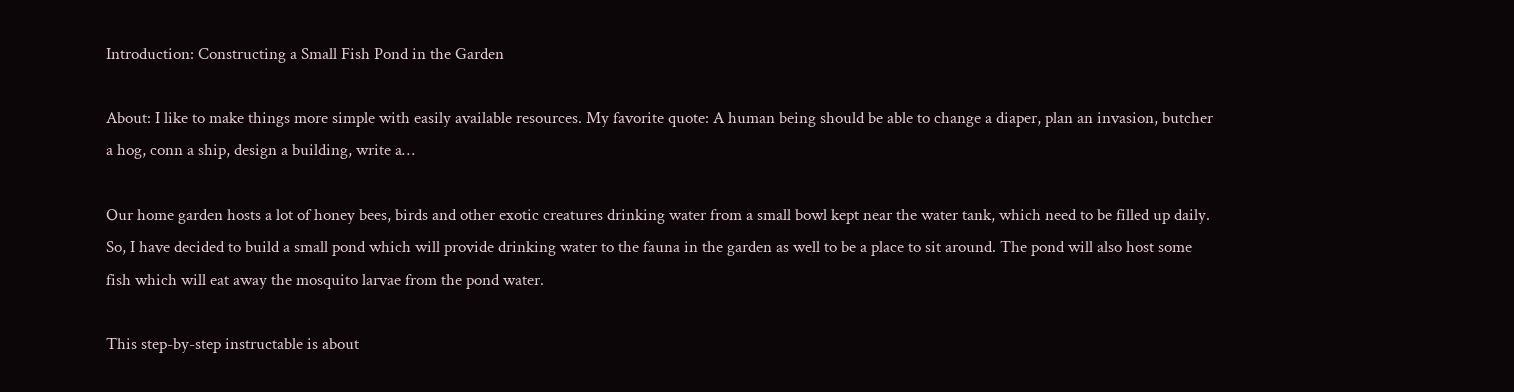Introduction: Constructing a Small Fish Pond in the Garden

About: I like to make things more simple with easily available resources. My favorite quote: A human being should be able to change a diaper, plan an invasion, butcher a hog, conn a ship, design a building, write a…

Our home garden hosts a lot of honey bees, birds and other exotic creatures drinking water from a small bowl kept near the water tank, which need to be filled up daily. So, I have decided to build a small pond which will provide drinking water to the fauna in the garden as well to be a place to sit around. The pond will also host some fish which will eat away the mosquito larvae from the pond water.

This step-by-step instructable is about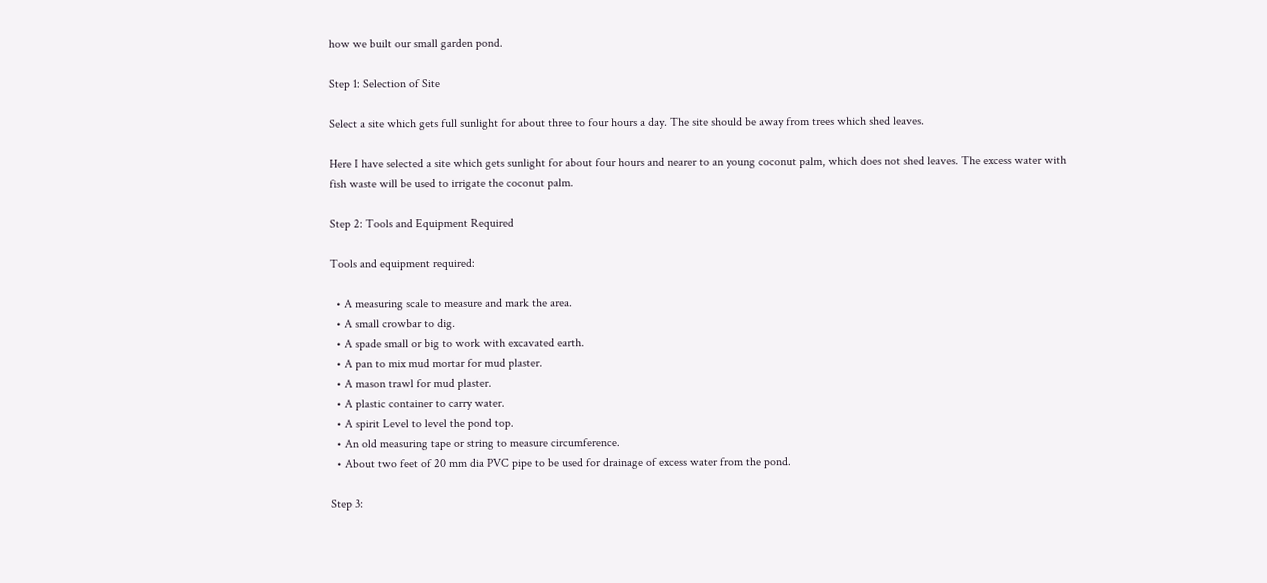how we built our small garden pond.

Step 1: Selection of Site

Select a site which gets full sunlight for about three to four hours a day. The site should be away from trees which shed leaves.

Here I have selected a site which gets sunlight for about four hours and nearer to an young coconut palm, which does not shed leaves. The excess water with fish waste will be used to irrigate the coconut palm.

Step 2: Tools and Equipment Required

Tools and equipment required:

  • A measuring scale to measure and mark the area.
  • A small crowbar to dig.
  • A spade small or big to work with excavated earth.
  • A pan to mix mud mortar for mud plaster.
  • A mason trawl for mud plaster.
  • A plastic container to carry water.
  • A spirit Level to level the pond top.
  • An old measuring tape or string to measure circumference.
  • About two feet of 20 mm dia PVC pipe to be used for drainage of excess water from the pond.

Step 3: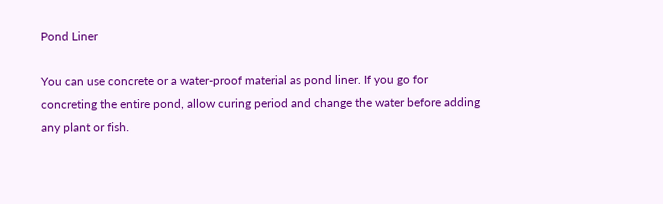Pond Liner

You can use concrete or a water-proof material as pond liner. If you go for concreting the entire pond, allow curing period and change the water before adding any plant or fish.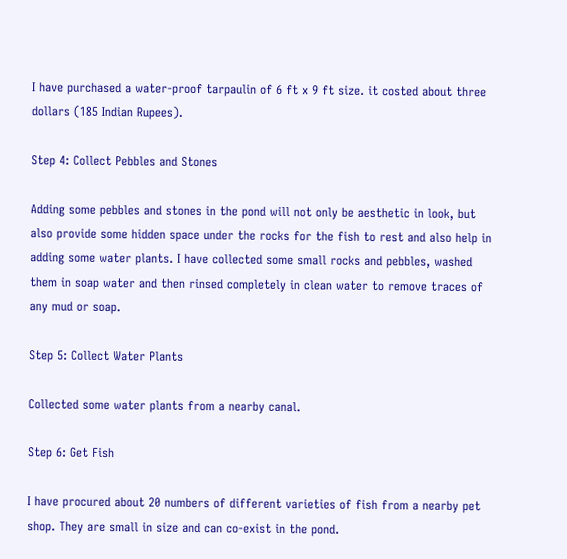I have purchased a water-proof tarpaulin of 6 ft x 9 ft size. it costed about three dollars (185 Indian Rupees).

Step 4: Collect Pebbles and Stones

Adding some pebbles and stones in the pond will not only be aesthetic in look, but also provide some hidden space under the rocks for the fish to rest and also help in adding some water plants. I have collected some small rocks and pebbles, washed them in soap water and then rinsed completely in clean water to remove traces of any mud or soap.

Step 5: Collect Water Plants

Collected some water plants from a nearby canal.

Step 6: Get Fish

I have procured about 20 numbers of different varieties of fish from a nearby pet shop. They are small in size and can co-exist in the pond.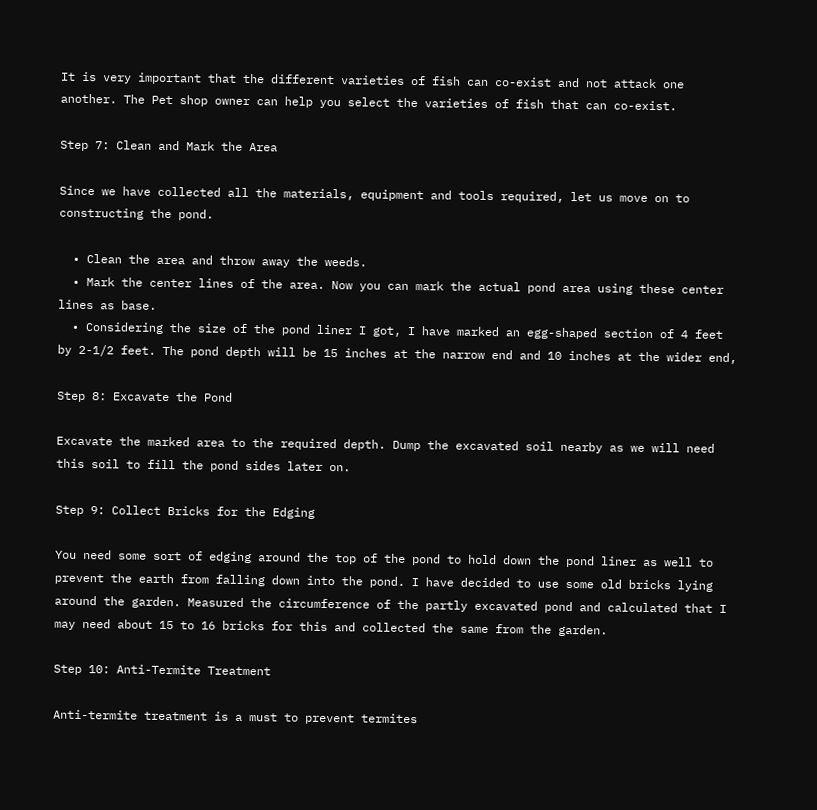It is very important that the different varieties of fish can co-exist and not attack one another. The Pet shop owner can help you select the varieties of fish that can co-exist.

Step 7: Clean and Mark the Area

Since we have collected all the materials, equipment and tools required, let us move on to constructing the pond.

  • Clean the area and throw away the weeds.
  • Mark the center lines of the area. Now you can mark the actual pond area using these center lines as base.
  • Considering the size of the pond liner I got, I have marked an egg-shaped section of 4 feet by 2-1/2 feet. The pond depth will be 15 inches at the narrow end and 10 inches at the wider end,

Step 8: Excavate the Pond

Excavate the marked area to the required depth. Dump the excavated soil nearby as we will need this soil to fill the pond sides later on.

Step 9: Collect Bricks for the Edging

You need some sort of edging around the top of the pond to hold down the pond liner as well to prevent the earth from falling down into the pond. I have decided to use some old bricks lying around the garden. Measured the circumference of the partly excavated pond and calculated that I may need about 15 to 16 bricks for this and collected the same from the garden.

Step 10: Anti-Termite Treatment

Anti-termite treatment is a must to prevent termites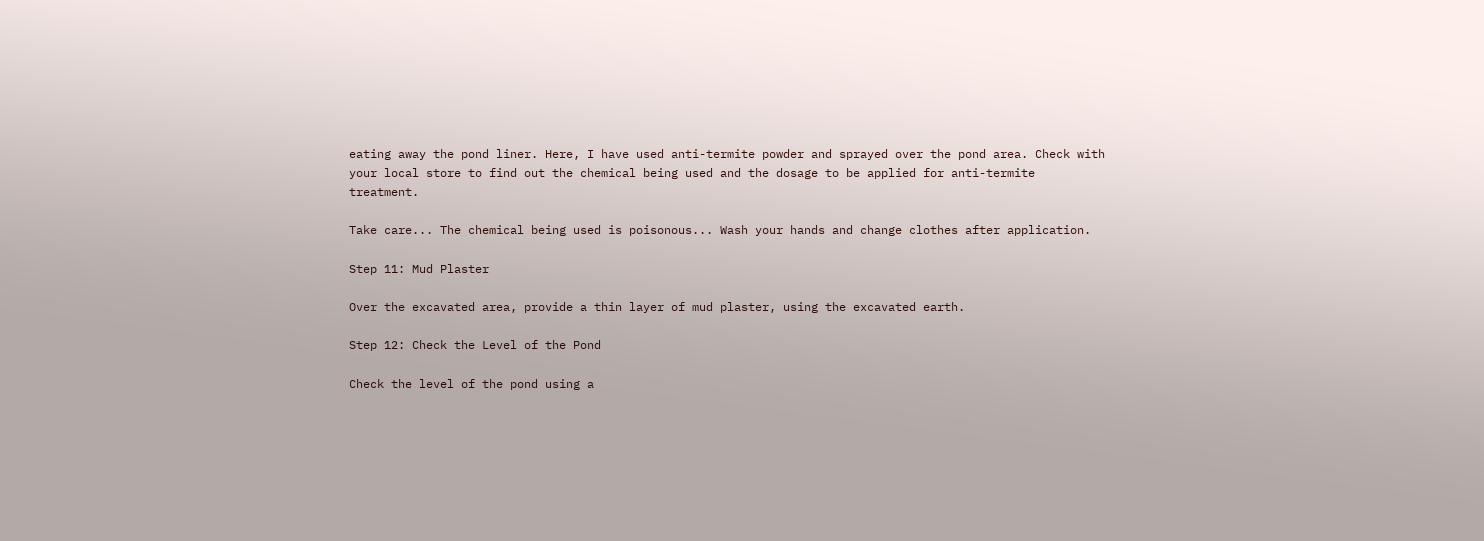eating away the pond liner. Here, I have used anti-termite powder and sprayed over the pond area. Check with your local store to find out the chemical being used and the dosage to be applied for anti-termite treatment.

Take care... The chemical being used is poisonous... Wash your hands and change clothes after application.

Step 11: Mud Plaster

Over the excavated area, provide a thin layer of mud plaster, using the excavated earth.

Step 12: Check the Level of the Pond

Check the level of the pond using a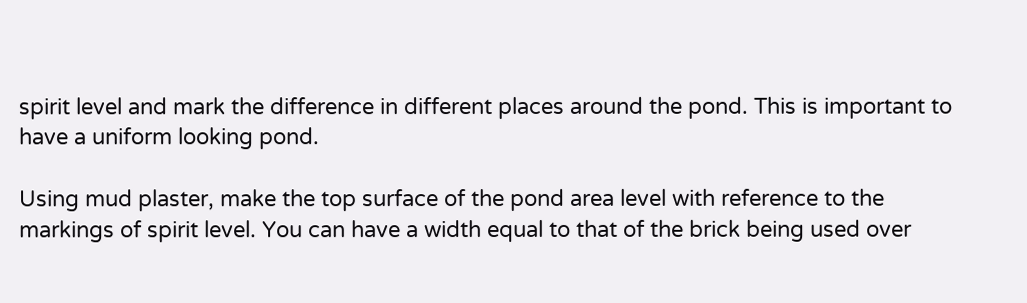spirit level and mark the difference in different places around the pond. This is important to have a uniform looking pond.

Using mud plaster, make the top surface of the pond area level with reference to the markings of spirit level. You can have a width equal to that of the brick being used over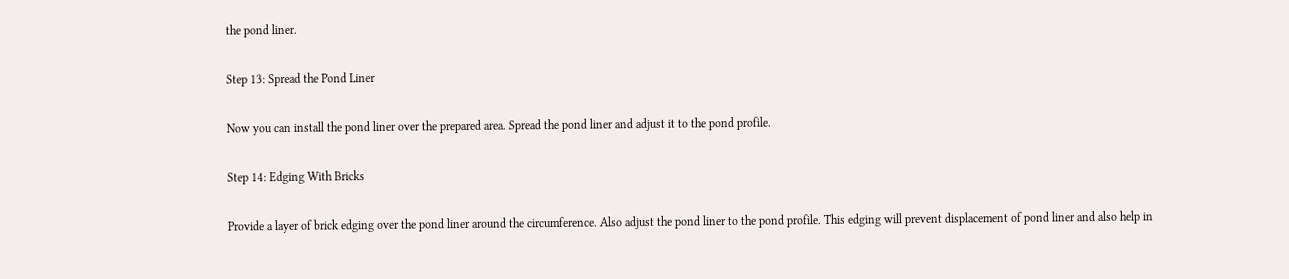the pond liner.

Step 13: Spread the Pond Liner

Now you can install the pond liner over the prepared area. Spread the pond liner and adjust it to the pond profile.

Step 14: Edging With Bricks

Provide a layer of brick edging over the pond liner around the circumference. Also adjust the pond liner to the pond profile. This edging will prevent displacement of pond liner and also help in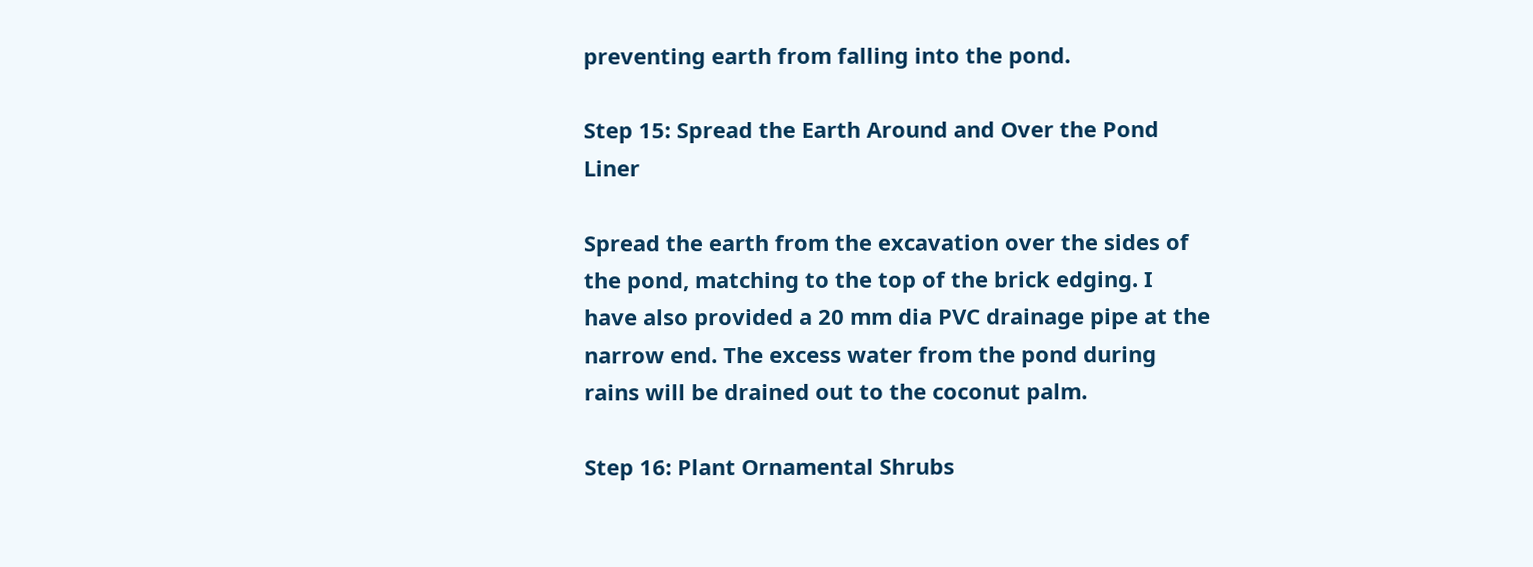preventing earth from falling into the pond.

Step 15: Spread the Earth Around and Over the Pond Liner

Spread the earth from the excavation over the sides of the pond, matching to the top of the brick edging. I have also provided a 20 mm dia PVC drainage pipe at the narrow end. The excess water from the pond during rains will be drained out to the coconut palm.

Step 16: Plant Ornamental Shrubs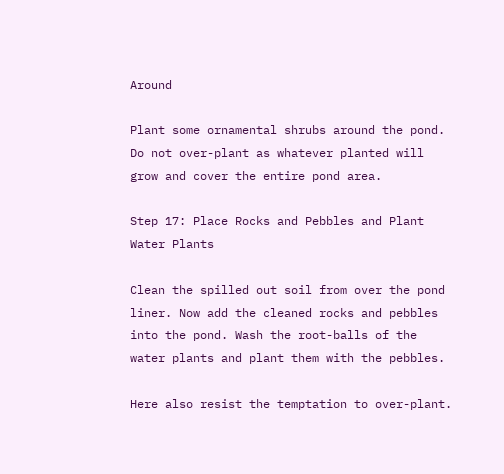Around

Plant some ornamental shrubs around the pond. Do not over-plant as whatever planted will grow and cover the entire pond area.

Step 17: Place Rocks and Pebbles and Plant Water Plants

Clean the spilled out soil from over the pond liner. Now add the cleaned rocks and pebbles into the pond. Wash the root-balls of the water plants and plant them with the pebbles.

Here also resist the temptation to over-plant.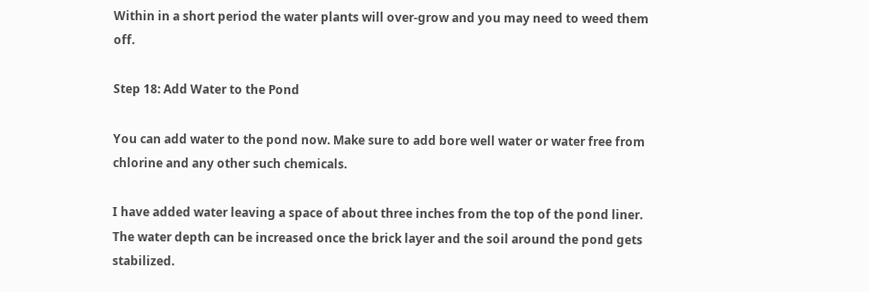Within in a short period the water plants will over-grow and you may need to weed them off.

Step 18: Add Water to the Pond

You can add water to the pond now. Make sure to add bore well water or water free from chlorine and any other such chemicals.

I have added water leaving a space of about three inches from the top of the pond liner. The water depth can be increased once the brick layer and the soil around the pond gets stabilized.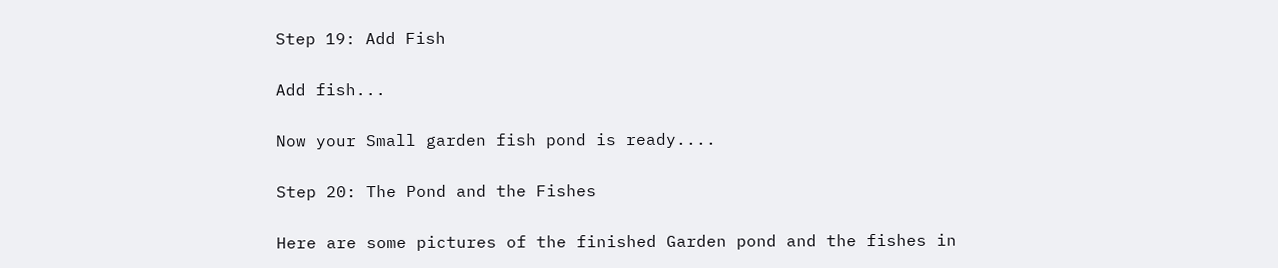Step 19: Add Fish

Add fish...

Now your Small garden fish pond is ready....

Step 20: The Pond and the Fishes

Here are some pictures of the finished Garden pond and the fishes in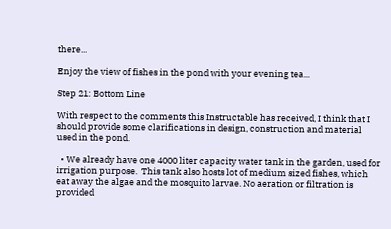there...

Enjoy the view of fishes in the pond with your evening tea...

Step 21: Bottom Line

With respect to the comments this Instructable has received, I think that I should provide some clarifications in design, construction and material used in the pond.

  • We already have one 4000 liter capacity water tank in the garden, used for irrigation purpose.  This tank also hosts lot of medium sized fishes, which eat away the algae and the mosquito larvae. No aeration or filtration is provided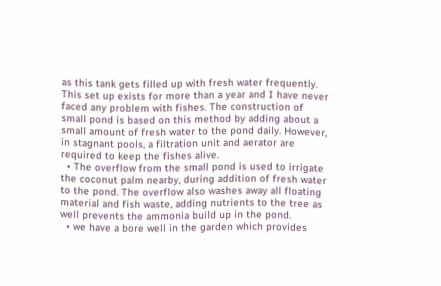as this tank gets filled up with fresh water frequently. This set up exists for more than a year and I have never faced any problem with fishes. The construction of small pond is based on this method by adding about a small amount of fresh water to the pond daily. However, in stagnant pools, a filtration unit and aerator are required to keep the fishes alive.
  • The overflow from the small pond is used to irrigate the coconut palm nearby, during addition of fresh water to the pond. The overflow also washes away all floating material and fish waste, adding nutrients to the tree as well prevents the ammonia build up in the pond.
  • we have a bore well in the garden which provides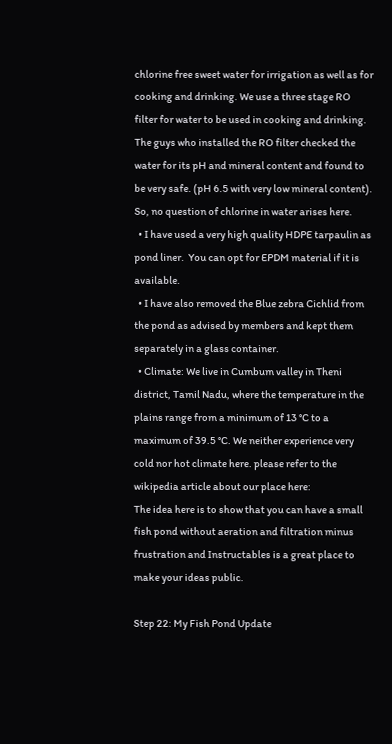chlorine free sweet water for irrigation as well as for cooking and drinking. We use a three stage RO filter for water to be used in cooking and drinking. The guys who installed the RO filter checked the water for its pH and mineral content and found to be very safe. (pH 6.5 with very low mineral content). So, no question of chlorine in water arises here.
  • I have used a very high quality HDPE tarpaulin as pond liner.  You can opt for EPDM material if it is available.
  • I have also removed the Blue zebra Cichlid from the pond as advised by members and kept them separately in a glass container.
  • Climate: We live in Cumbum valley in Theni district, Tamil Nadu, where the temperature in the plains range from a minimum of 13 °C to a maximum of 39.5 °C. We neither experience very cold nor hot climate here. please refer to the wikipedia article about our place here:
The idea here is to show that you can have a small fish pond without aeration and filtration minus frustration and Instructables is a great place to make your ideas public.

Step 22: My Fish Pond Update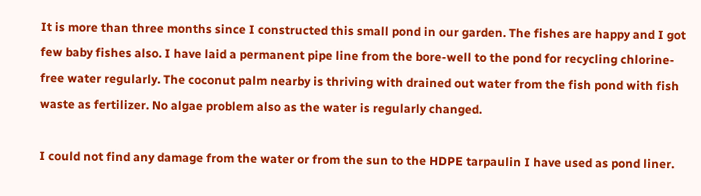It is more than three months since I constructed this small pond in our garden. The fishes are happy and I got few baby fishes also. I have laid a permanent pipe line from the bore-well to the pond for recycling chlorine-free water regularly. The coconut palm nearby is thriving with drained out water from the fish pond with fish waste as fertilizer. No algae problem also as the water is regularly changed.

I could not find any damage from the water or from the sun to the HDPE tarpaulin I have used as pond liner.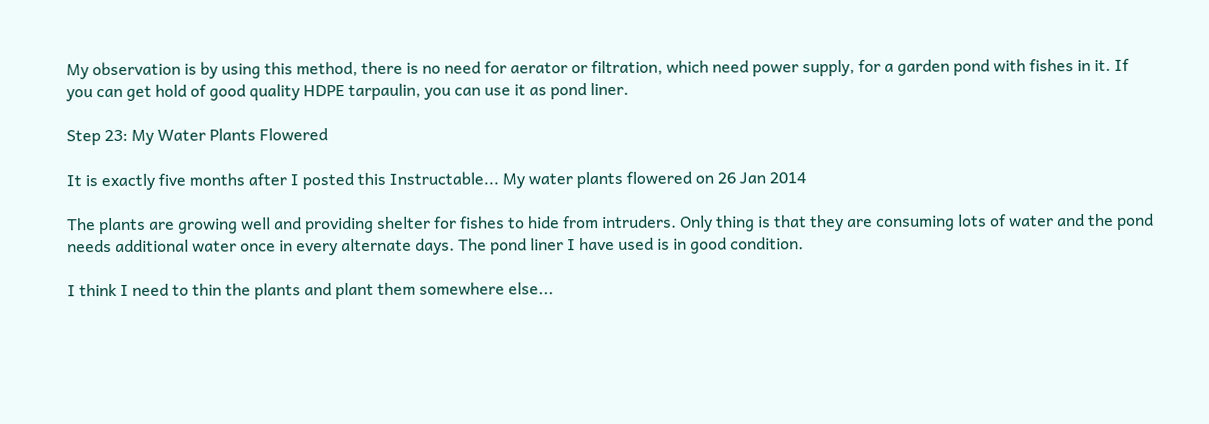My observation is by using this method, there is no need for aerator or filtration, which need power supply, for a garden pond with fishes in it. If you can get hold of good quality HDPE tarpaulin, you can use it as pond liner.

Step 23: My Water Plants Flowered

It is exactly five months after I posted this Instructable... My water plants flowered on 26 Jan 2014

The plants are growing well and providing shelter for fishes to hide from intruders. Only thing is that they are consuming lots of water and the pond needs additional water once in every alternate days. The pond liner I have used is in good condition.

I think I need to thin the plants and plant them somewhere else...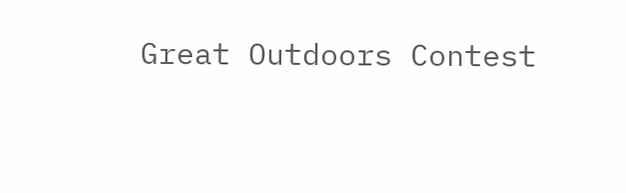Great Outdoors Contest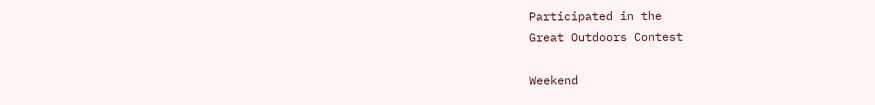Participated in the
Great Outdoors Contest

Weekend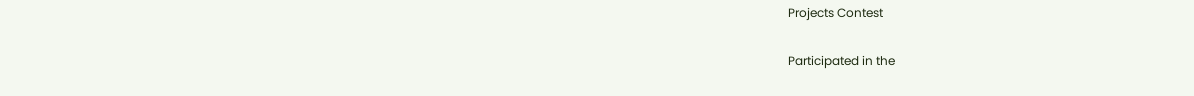Projects Contest

Participated in the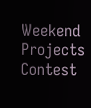Weekend Projects Contest